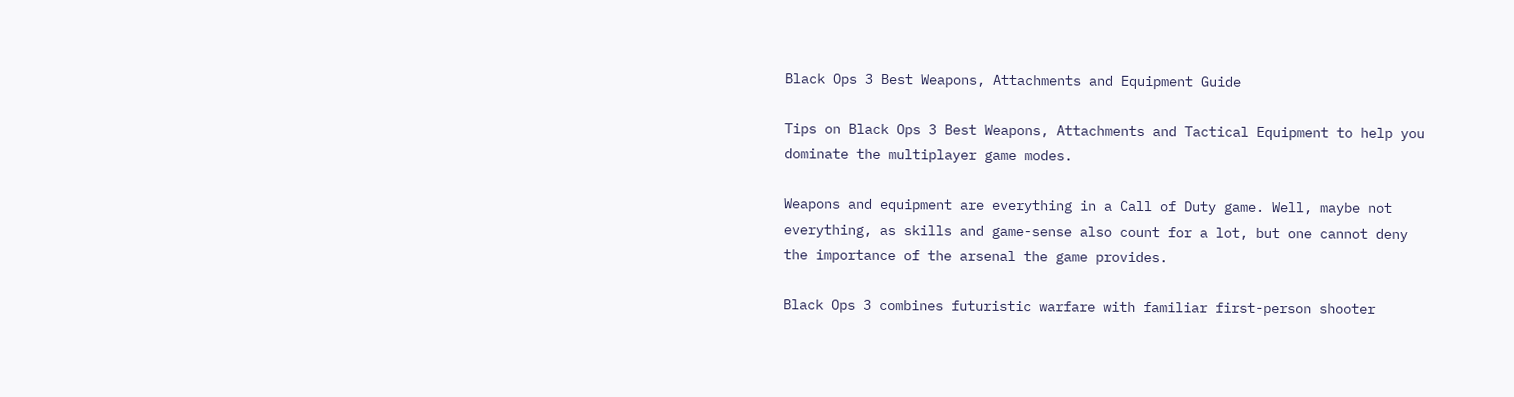Black Ops 3 Best Weapons, Attachments and Equipment Guide

Tips on Black Ops 3 Best Weapons, Attachments and Tactical Equipment to help you dominate the multiplayer game modes.

Weapons and equipment are everything in a Call of Duty game. Well, maybe not everything, as skills and game-sense also count for a lot, but one cannot deny the importance of the arsenal the game provides.

Black Ops 3 combines futuristic warfare with familiar first-person shooter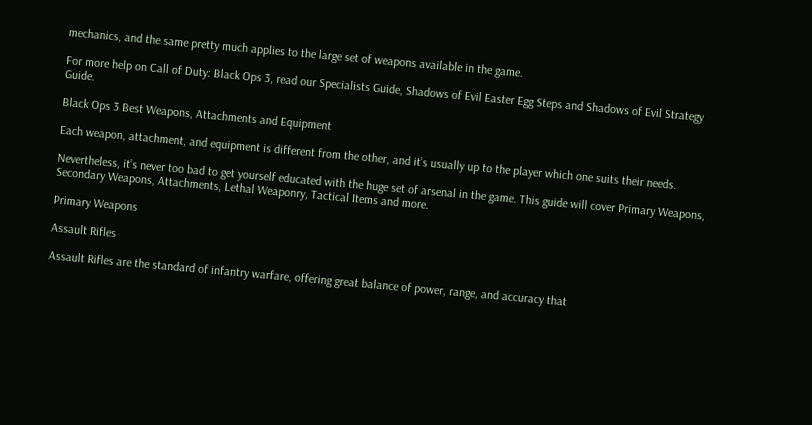mechanics, and the same pretty much applies to the large set of weapons available in the game.

For more help on Call of Duty: Black Ops 3, read our Specialists Guide, Shadows of Evil Easter Egg Steps and Shadows of Evil Strategy Guide.

Black Ops 3 Best Weapons, Attachments and Equipment

Each weapon, attachment, and equipment is different from the other, and it’s usually up to the player which one suits their needs.

Nevertheless, it’s never too bad to get yourself educated with the huge set of arsenal in the game. This guide will cover Primary Weapons, Secondary Weapons, Attachments, Lethal Weaponry, Tactical Items and more.

Primary Weapons

Assault Rifles

Assault Rifles are the standard of infantry warfare, offering great balance of power, range, and accuracy that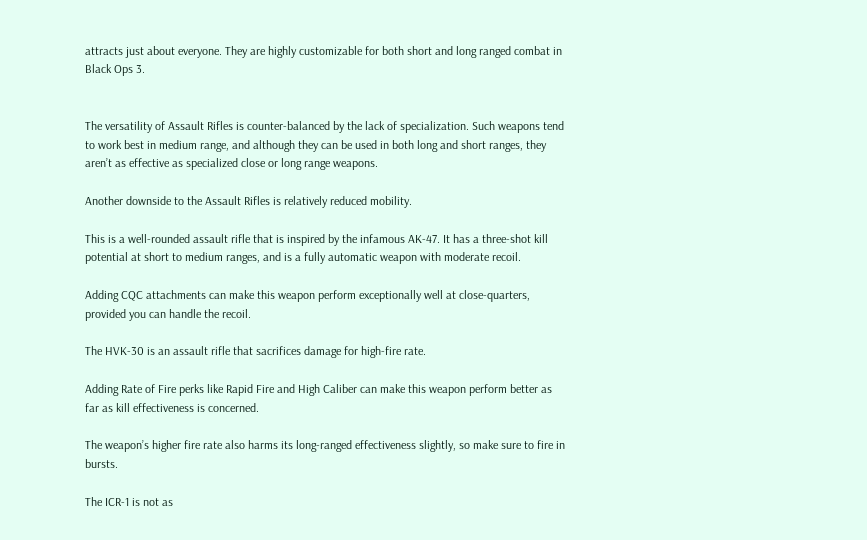attracts just about everyone. They are highly customizable for both short and long ranged combat in Black Ops 3.


The versatility of Assault Rifles is counter-balanced by the lack of specialization. Such weapons tend to work best in medium range, and although they can be used in both long and short ranges, they aren’t as effective as specialized close or long range weapons.

Another downside to the Assault Rifles is relatively reduced mobility.

This is a well-rounded assault rifle that is inspired by the infamous AK-47. It has a three-shot kill potential at short to medium ranges, and is a fully automatic weapon with moderate recoil.

Adding CQC attachments can make this weapon perform exceptionally well at close-quarters, provided you can handle the recoil.

The HVK-30 is an assault rifle that sacrifices damage for high-fire rate.

Adding Rate of Fire perks like Rapid Fire and High Caliber can make this weapon perform better as far as kill effectiveness is concerned.

The weapon’s higher fire rate also harms its long-ranged effectiveness slightly, so make sure to fire in bursts.

The ICR-1 is not as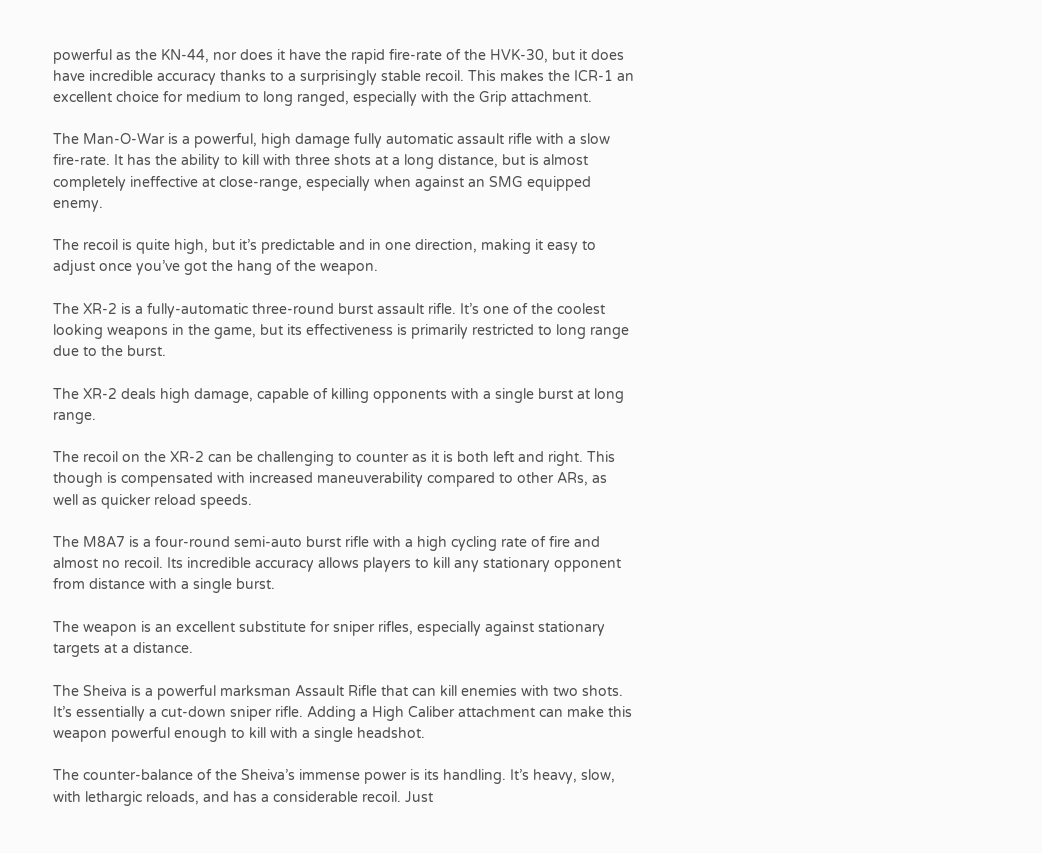powerful as the KN-44, nor does it have the rapid fire-rate of the HVK-30, but it does have incredible accuracy thanks to a surprisingly stable recoil. This makes the ICR-1 an excellent choice for medium to long ranged, especially with the Grip attachment.

The Man-O-War is a powerful, high damage fully automatic assault rifle with a slow fire-rate. It has the ability to kill with three shots at a long distance, but is almost completely ineffective at close-range, especially when against an SMG equipped enemy.

The recoil is quite high, but it’s predictable and in one direction, making it easy to adjust once you’ve got the hang of the weapon.

The XR-2 is a fully-automatic three-round burst assault rifle. It’s one of the coolest looking weapons in the game, but its effectiveness is primarily restricted to long range due to the burst.

The XR-2 deals high damage, capable of killing opponents with a single burst at long range.

The recoil on the XR-2 can be challenging to counter as it is both left and right. This though is compensated with increased maneuverability compared to other ARs, as well as quicker reload speeds.

The M8A7 is a four-round semi-auto burst rifle with a high cycling rate of fire and almost no recoil. Its incredible accuracy allows players to kill any stationary opponent from distance with a single burst.

The weapon is an excellent substitute for sniper rifles, especially against stationary targets at a distance.

The Sheiva is a powerful marksman Assault Rifle that can kill enemies with two shots. It’s essentially a cut-down sniper rifle. Adding a High Caliber attachment can make this weapon powerful enough to kill with a single headshot.

The counter-balance of the Sheiva’s immense power is its handling. It’s heavy, slow, with lethargic reloads, and has a considerable recoil. Just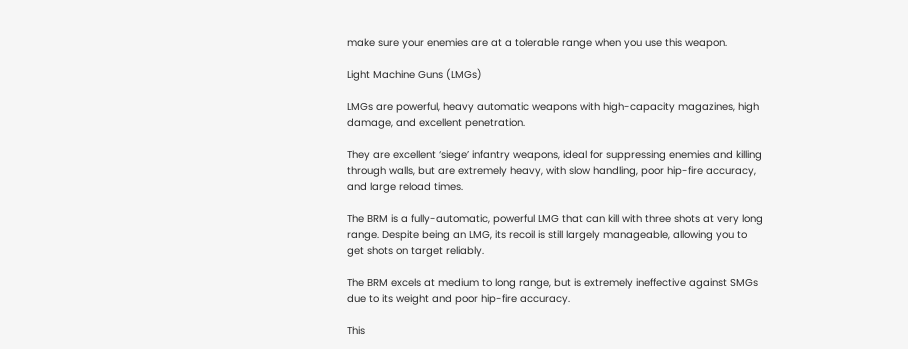make sure your enemies are at a tolerable range when you use this weapon.

Light Machine Guns (LMGs)

LMGs are powerful, heavy automatic weapons with high-capacity magazines, high damage, and excellent penetration.

They are excellent ‘siege’ infantry weapons, ideal for suppressing enemies and killing through walls, but are extremely heavy, with slow handling, poor hip-fire accuracy, and large reload times.

The BRM is a fully-automatic, powerful LMG that can kill with three shots at very long range. Despite being an LMG, its recoil is still largely manageable, allowing you to get shots on target reliably.

The BRM excels at medium to long range, but is extremely ineffective against SMGs due to its weight and poor hip-fire accuracy.

This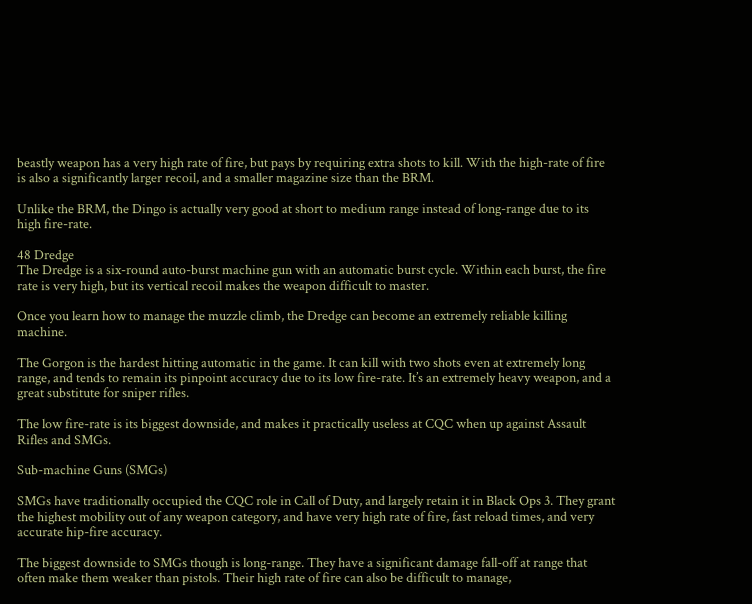beastly weapon has a very high rate of fire, but pays by requiring extra shots to kill. With the high-rate of fire is also a significantly larger recoil, and a smaller magazine size than the BRM.

Unlike the BRM, the Dingo is actually very good at short to medium range instead of long-range due to its high fire-rate.

48 Dredge
The Dredge is a six-round auto-burst machine gun with an automatic burst cycle. Within each burst, the fire rate is very high, but its vertical recoil makes the weapon difficult to master.

Once you learn how to manage the muzzle climb, the Dredge can become an extremely reliable killing machine.

The Gorgon is the hardest hitting automatic in the game. It can kill with two shots even at extremely long range, and tends to remain its pinpoint accuracy due to its low fire-rate. It’s an extremely heavy weapon, and a great substitute for sniper rifles.

The low fire-rate is its biggest downside, and makes it practically useless at CQC when up against Assault Rifles and SMGs.

Sub-machine Guns (SMGs)

SMGs have traditionally occupied the CQC role in Call of Duty, and largely retain it in Black Ops 3. They grant the highest mobility out of any weapon category, and have very high rate of fire, fast reload times, and very accurate hip-fire accuracy.

The biggest downside to SMGs though is long-range. They have a significant damage fall-off at range that often make them weaker than pistols. Their high rate of fire can also be difficult to manage,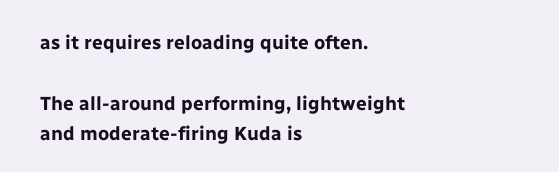as it requires reloading quite often.

The all-around performing, lightweight and moderate-firing Kuda is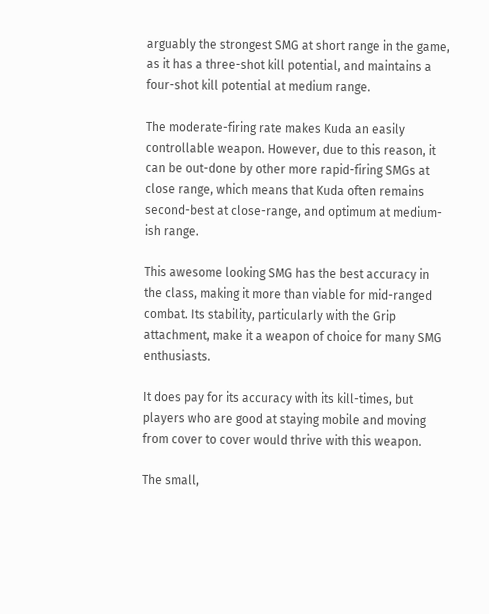arguably the strongest SMG at short range in the game, as it has a three-shot kill potential, and maintains a four-shot kill potential at medium range.

The moderate-firing rate makes Kuda an easily controllable weapon. However, due to this reason, it can be out-done by other more rapid-firing SMGs at close range, which means that Kuda often remains second-best at close-range, and optimum at medium-ish range.

This awesome looking SMG has the best accuracy in the class, making it more than viable for mid-ranged combat. Its stability, particularly with the Grip attachment, make it a weapon of choice for many SMG enthusiasts.

It does pay for its accuracy with its kill-times, but players who are good at staying mobile and moving from cover to cover would thrive with this weapon.

The small,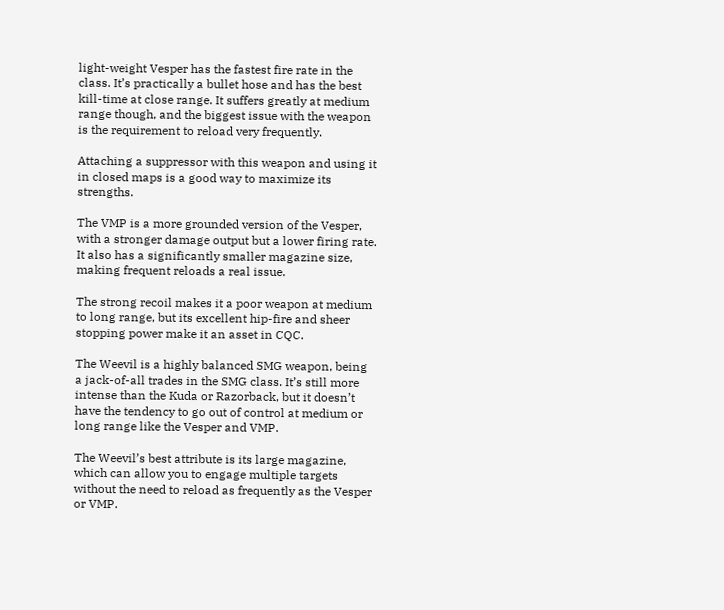light-weight Vesper has the fastest fire rate in the class. It’s practically a bullet hose and has the best kill-time at close range. It suffers greatly at medium range though, and the biggest issue with the weapon is the requirement to reload very frequently.

Attaching a suppressor with this weapon and using it in closed maps is a good way to maximize its strengths.

The VMP is a more grounded version of the Vesper, with a stronger damage output but a lower firing rate. It also has a significantly smaller magazine size, making frequent reloads a real issue.

The strong recoil makes it a poor weapon at medium to long range, but its excellent hip-fire and sheer stopping power make it an asset in CQC.

The Weevil is a highly balanced SMG weapon, being a jack-of-all trades in the SMG class. It’s still more intense than the Kuda or Razorback, but it doesn’t have the tendency to go out of control at medium or long range like the Vesper and VMP.

The Weevil’s best attribute is its large magazine, which can allow you to engage multiple targets without the need to reload as frequently as the Vesper or VMP.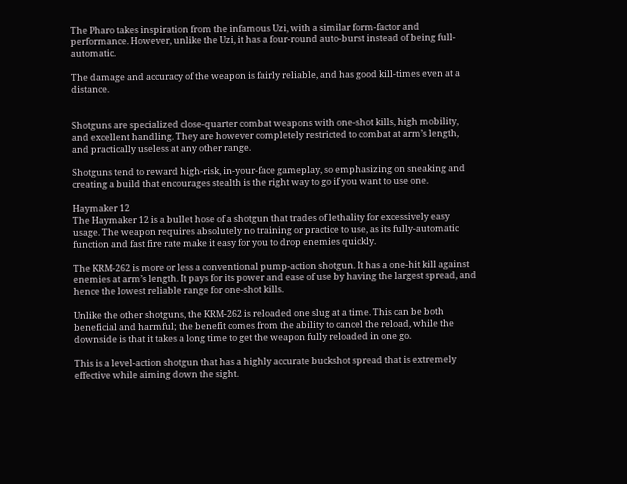The Pharo takes inspiration from the infamous Uzi, with a similar form-factor and performance. However, unlike the Uzi, it has a four-round auto-burst instead of being full-automatic.

The damage and accuracy of the weapon is fairly reliable, and has good kill-times even at a distance.


Shotguns are specialized close-quarter combat weapons with one-shot kills, high mobility, and excellent handling. They are however completely restricted to combat at arm’s length, and practically useless at any other range.

Shotguns tend to reward high-risk, in-your-face gameplay, so emphasizing on sneaking and creating a build that encourages stealth is the right way to go if you want to use one.

Haymaker 12
The Haymaker 12 is a bullet hose of a shotgun that trades of lethality for excessively easy usage. The weapon requires absolutely no training or practice to use, as its fully-automatic function and fast fire rate make it easy for you to drop enemies quickly.

The KRM-262 is more or less a conventional pump-action shotgun. It has a one-hit kill against enemies at arm’s length. It pays for its power and ease of use by having the largest spread, and hence the lowest reliable range for one-shot kills.

Unlike the other shotguns, the KRM-262 is reloaded one slug at a time. This can be both beneficial and harmful; the benefit comes from the ability to cancel the reload, while the downside is that it takes a long time to get the weapon fully reloaded in one go.

This is a level-action shotgun that has a highly accurate buckshot spread that is extremely effective while aiming down the sight.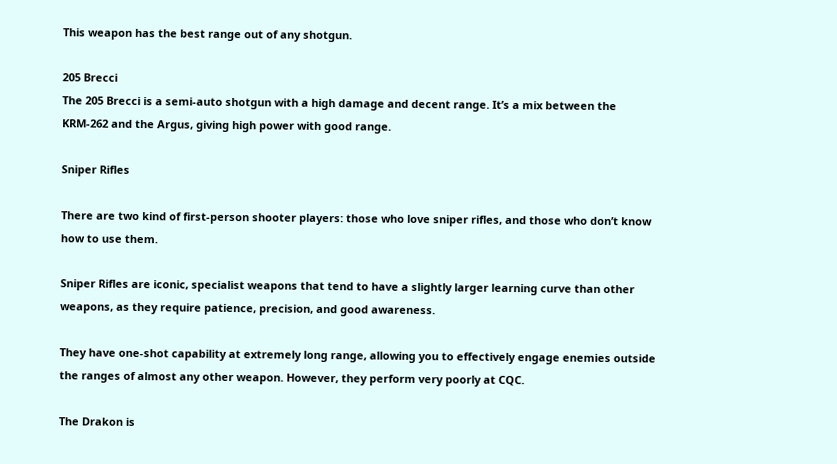This weapon has the best range out of any shotgun.

205 Brecci
The 205 Brecci is a semi-auto shotgun with a high damage and decent range. It’s a mix between the KRM-262 and the Argus, giving high power with good range.

Sniper Rifles

There are two kind of first-person shooter players: those who love sniper rifles, and those who don’t know how to use them.

Sniper Rifles are iconic, specialist weapons that tend to have a slightly larger learning curve than other weapons, as they require patience, precision, and good awareness.

They have one-shot capability at extremely long range, allowing you to effectively engage enemies outside the ranges of almost any other weapon. However, they perform very poorly at CQC.

The Drakon is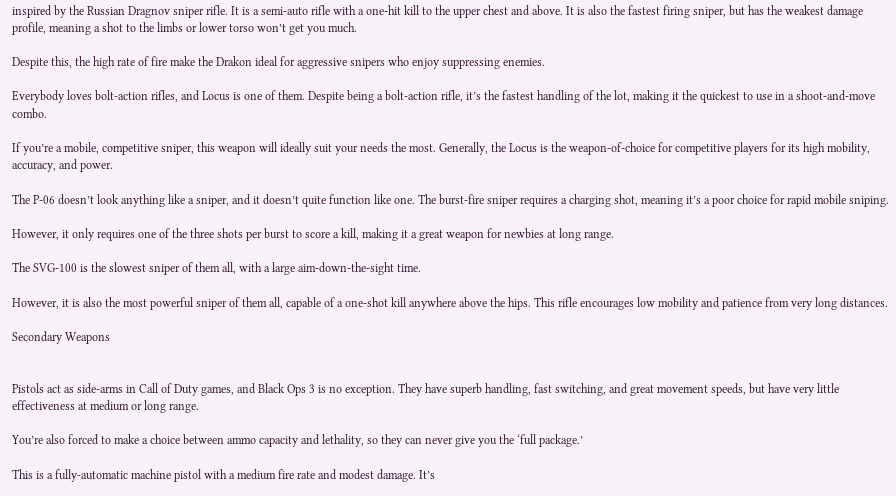inspired by the Russian Dragnov sniper rifle. It is a semi-auto rifle with a one-hit kill to the upper chest and above. It is also the fastest firing sniper, but has the weakest damage profile, meaning a shot to the limbs or lower torso won’t get you much.

Despite this, the high rate of fire make the Drakon ideal for aggressive snipers who enjoy suppressing enemies.

Everybody loves bolt-action rifles, and Locus is one of them. Despite being a bolt-action rifle, it’s the fastest handling of the lot, making it the quickest to use in a shoot-and-move combo.

If you’re a mobile, competitive sniper, this weapon will ideally suit your needs the most. Generally, the Locus is the weapon-of-choice for competitive players for its high mobility, accuracy, and power.

The P-06 doesn’t look anything like a sniper, and it doesn’t quite function like one. The burst-fire sniper requires a charging shot, meaning it’s a poor choice for rapid mobile sniping.

However, it only requires one of the three shots per burst to score a kill, making it a great weapon for newbies at long range.

The SVG-100 is the slowest sniper of them all, with a large aim-down-the-sight time.

However, it is also the most powerful sniper of them all, capable of a one-shot kill anywhere above the hips. This rifle encourages low mobility and patience from very long distances.

Secondary Weapons


Pistols act as side-arms in Call of Duty games, and Black Ops 3 is no exception. They have superb handling, fast switching, and great movement speeds, but have very little effectiveness at medium or long range.

You’re also forced to make a choice between ammo capacity and lethality, so they can never give you the ‘full package.’

This is a fully-automatic machine pistol with a medium fire rate and modest damage. It’s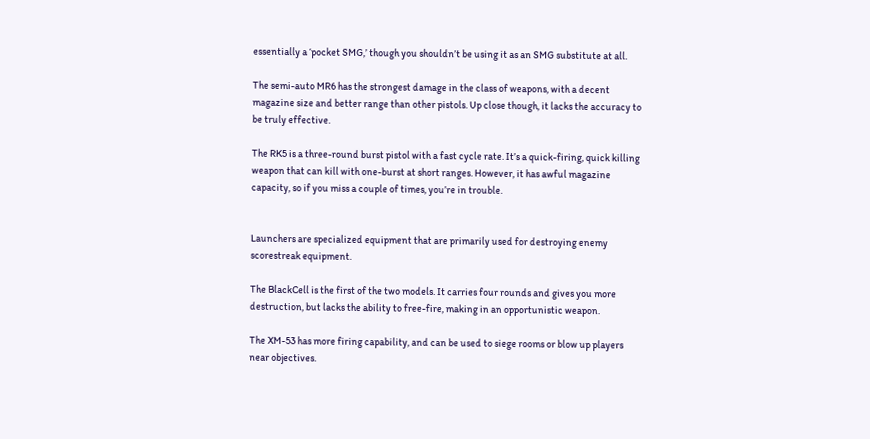essentially a ‘pocket SMG,’ though you shouldn’t be using it as an SMG substitute at all.

The semi-auto MR6 has the strongest damage in the class of weapons, with a decent magazine size and better range than other pistols. Up close though, it lacks the accuracy to be truly effective.

The RK5 is a three-round burst pistol with a fast cycle rate. It’s a quick-firing, quick killing weapon that can kill with one-burst at short ranges. However, it has awful magazine capacity, so if you miss a couple of times, you’re in trouble.


Launchers are specialized equipment that are primarily used for destroying enemy scorestreak equipment.

The BlackCell is the first of the two models. It carries four rounds and gives you more destruction, but lacks the ability to free-fire, making in an opportunistic weapon.

The XM-53 has more firing capability, and can be used to siege rooms or blow up players near objectives.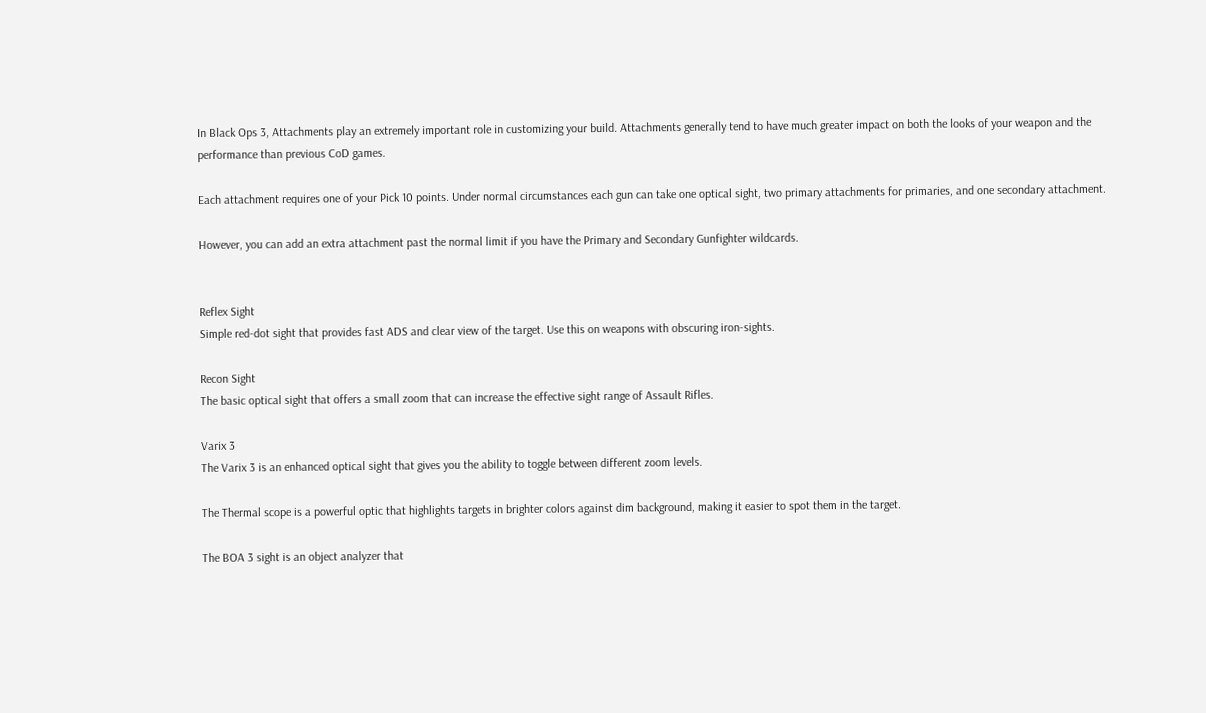In Black Ops 3, Attachments play an extremely important role in customizing your build. Attachments generally tend to have much greater impact on both the looks of your weapon and the performance than previous CoD games.

Each attachment requires one of your Pick 10 points. Under normal circumstances each gun can take one optical sight, two primary attachments for primaries, and one secondary attachment.

However, you can add an extra attachment past the normal limit if you have the Primary and Secondary Gunfighter wildcards.


Reflex Sight
Simple red-dot sight that provides fast ADS and clear view of the target. Use this on weapons with obscuring iron-sights.

Recon Sight
The basic optical sight that offers a small zoom that can increase the effective sight range of Assault Rifles.

Varix 3
The Varix 3 is an enhanced optical sight that gives you the ability to toggle between different zoom levels.

The Thermal scope is a powerful optic that highlights targets in brighter colors against dim background, making it easier to spot them in the target.

The BOA 3 sight is an object analyzer that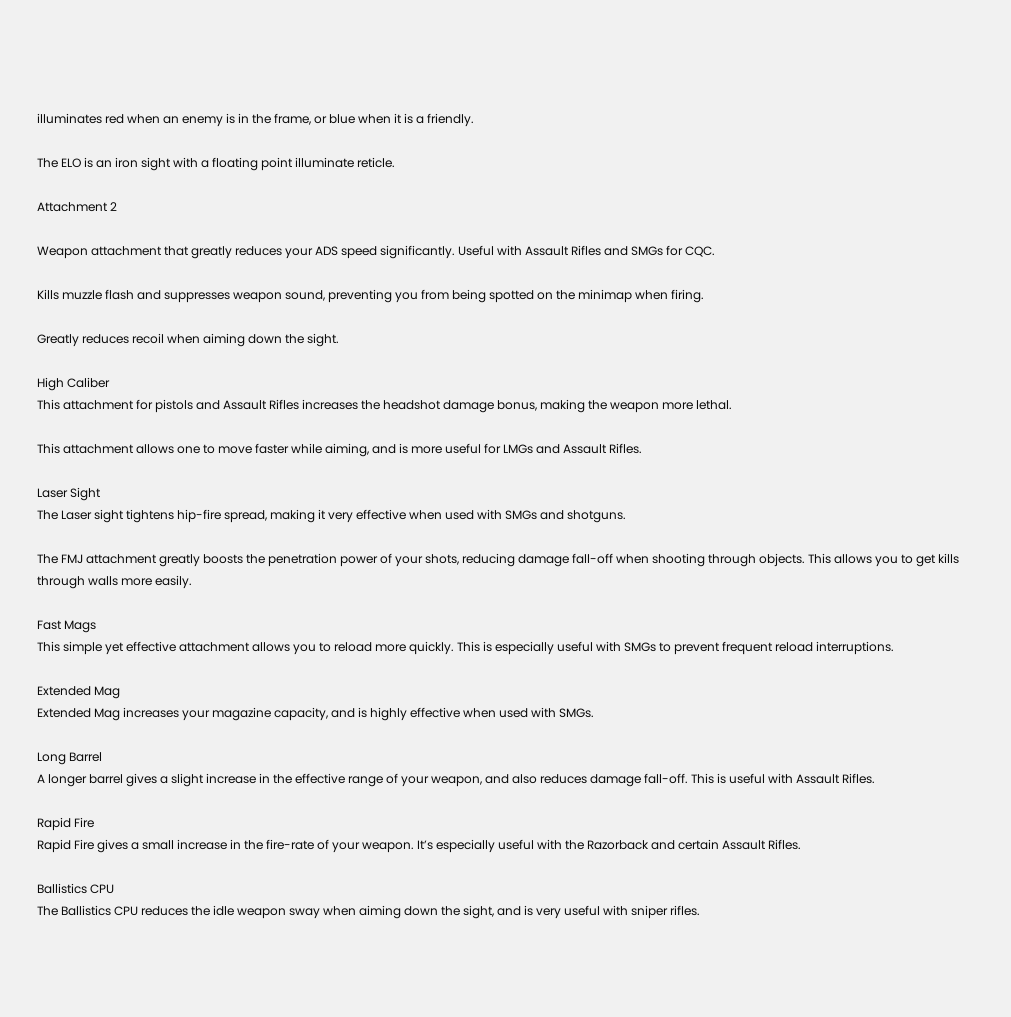illuminates red when an enemy is in the frame, or blue when it is a friendly.

The ELO is an iron sight with a floating point illuminate reticle.

Attachment 2

Weapon attachment that greatly reduces your ADS speed significantly. Useful with Assault Rifles and SMGs for CQC.

Kills muzzle flash and suppresses weapon sound, preventing you from being spotted on the minimap when firing.

Greatly reduces recoil when aiming down the sight.

High Caliber
This attachment for pistols and Assault Rifles increases the headshot damage bonus, making the weapon more lethal.

This attachment allows one to move faster while aiming, and is more useful for LMGs and Assault Rifles.

Laser Sight
The Laser sight tightens hip-fire spread, making it very effective when used with SMGs and shotguns.

The FMJ attachment greatly boosts the penetration power of your shots, reducing damage fall-off when shooting through objects. This allows you to get kills through walls more easily.

Fast Mags
This simple yet effective attachment allows you to reload more quickly. This is especially useful with SMGs to prevent frequent reload interruptions.

Extended Mag
Extended Mag increases your magazine capacity, and is highly effective when used with SMGs.

Long Barrel
A longer barrel gives a slight increase in the effective range of your weapon, and also reduces damage fall-off. This is useful with Assault Rifles.

Rapid Fire
Rapid Fire gives a small increase in the fire-rate of your weapon. It’s especially useful with the Razorback and certain Assault Rifles.

Ballistics CPU
The Ballistics CPU reduces the idle weapon sway when aiming down the sight, and is very useful with sniper rifles.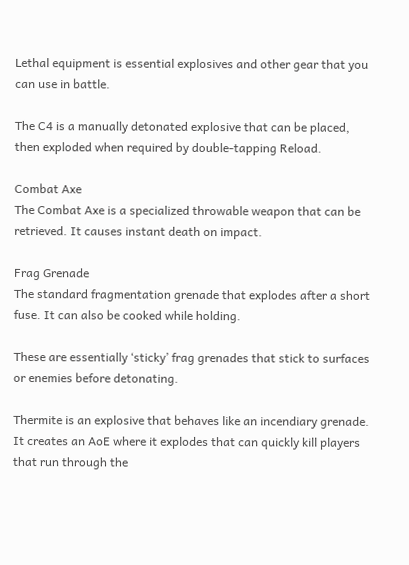Lethal equipment is essential explosives and other gear that you can use in battle.

The C4 is a manually detonated explosive that can be placed, then exploded when required by double-tapping Reload.

Combat Axe
The Combat Axe is a specialized throwable weapon that can be retrieved. It causes instant death on impact.

Frag Grenade
The standard fragmentation grenade that explodes after a short fuse. It can also be cooked while holding.

These are essentially ‘sticky’ frag grenades that stick to surfaces or enemies before detonating.

Thermite is an explosive that behaves like an incendiary grenade. It creates an AoE where it explodes that can quickly kill players that run through the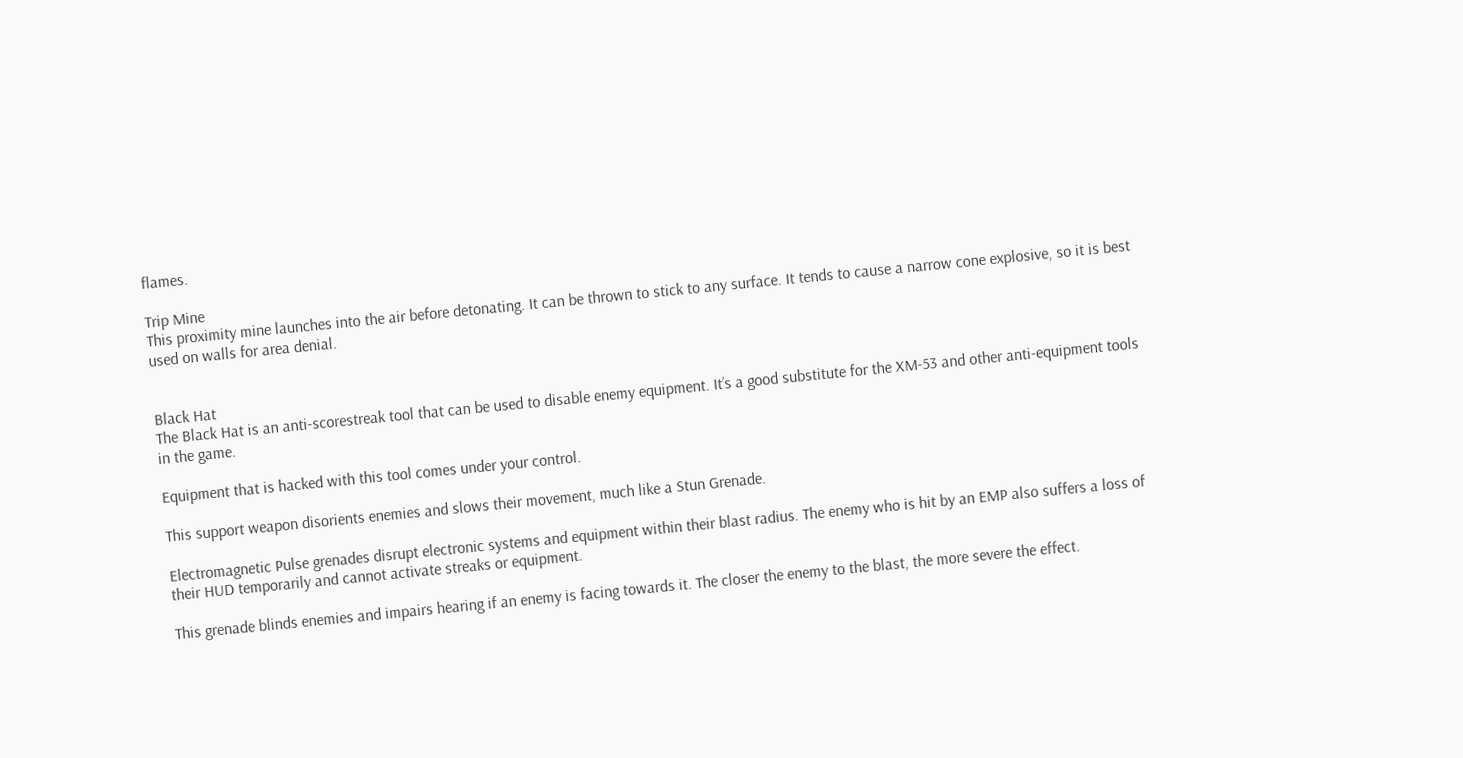flames.

Trip Mine
This proximity mine launches into the air before detonating. It can be thrown to stick to any surface. It tends to cause a narrow cone explosive, so it is best used on walls for area denial.


Black Hat
The Black Hat is an anti-scorestreak tool that can be used to disable enemy equipment. It’s a good substitute for the XM-53 and other anti-equipment tools in the game.

Equipment that is hacked with this tool comes under your control.

This support weapon disorients enemies and slows their movement, much like a Stun Grenade.

Electromagnetic Pulse grenades disrupt electronic systems and equipment within their blast radius. The enemy who is hit by an EMP also suffers a loss of their HUD temporarily and cannot activate streaks or equipment.

This grenade blinds enemies and impairs hearing if an enemy is facing towards it. The closer the enemy to the blast, the more severe the effect.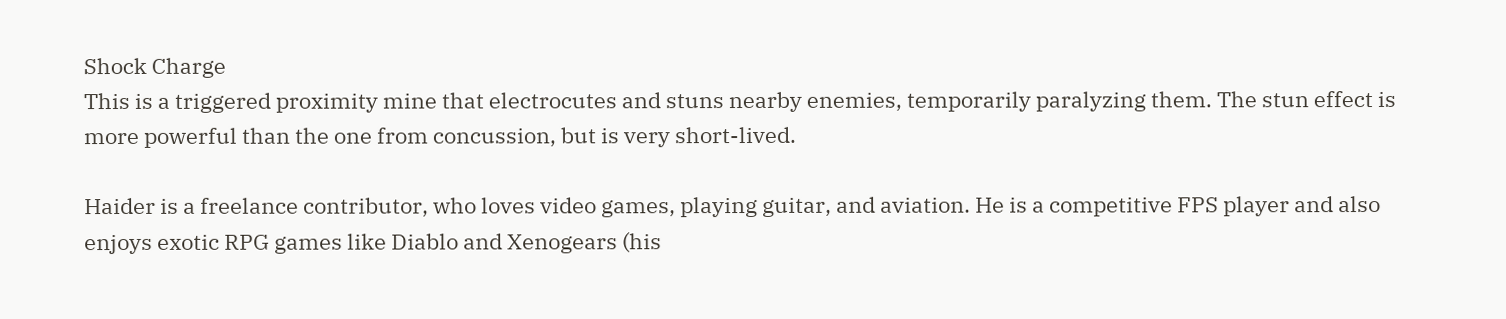Shock Charge
This is a triggered proximity mine that electrocutes and stuns nearby enemies, temporarily paralyzing them. The stun effect is more powerful than the one from concussion, but is very short-lived.

Haider is a freelance contributor, who loves video games, playing guitar, and aviation. He is a competitive FPS player and also enjoys exotic RPG games like Diablo and Xenogears (his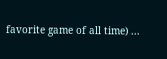favorite game of all time) ...